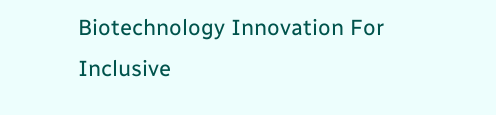Biotechnology Innovation For Inclusive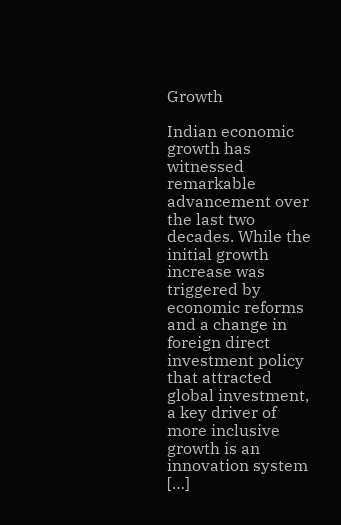Growth

Indian economic growth has witnessed remarkable advancement over the last two decades. While the initial growth increase was triggered by economic reforms and a change in foreign direct investment policy that attracted global investment, a key driver of more inclusive growth is an innovation system […]